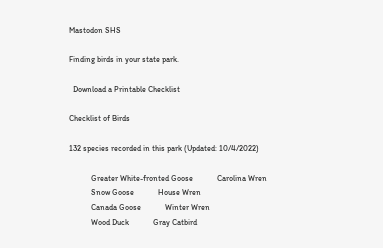Mastodon SHS

Finding birds in your state park.

  Download a Printable Checklist

Checklist of Birds

132 species recorded in this park (Updated: 10/4/2022)

           Greater White-fronted Goose            Carolina Wren
           Snow Goose            House Wren
           Canada Goose            Winter Wren
           Wood Duck            Gray Catbird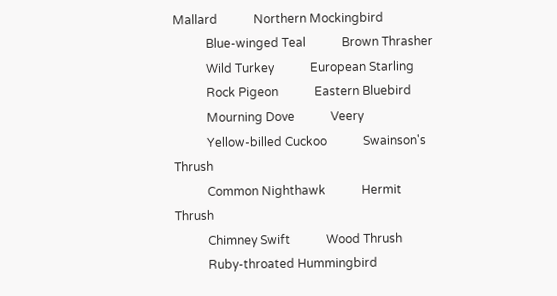Mallard            Northern Mockingbird
           Blue-winged Teal            Brown Thrasher
           Wild Turkey            European Starling
           Rock Pigeon            Eastern Bluebird
           Mourning Dove            Veery
           Yellow-billed Cuckoo            Swainson's Thrush
           Common Nighthawk            Hermit Thrush
           Chimney Swift            Wood Thrush
           Ruby-throated Hummingbird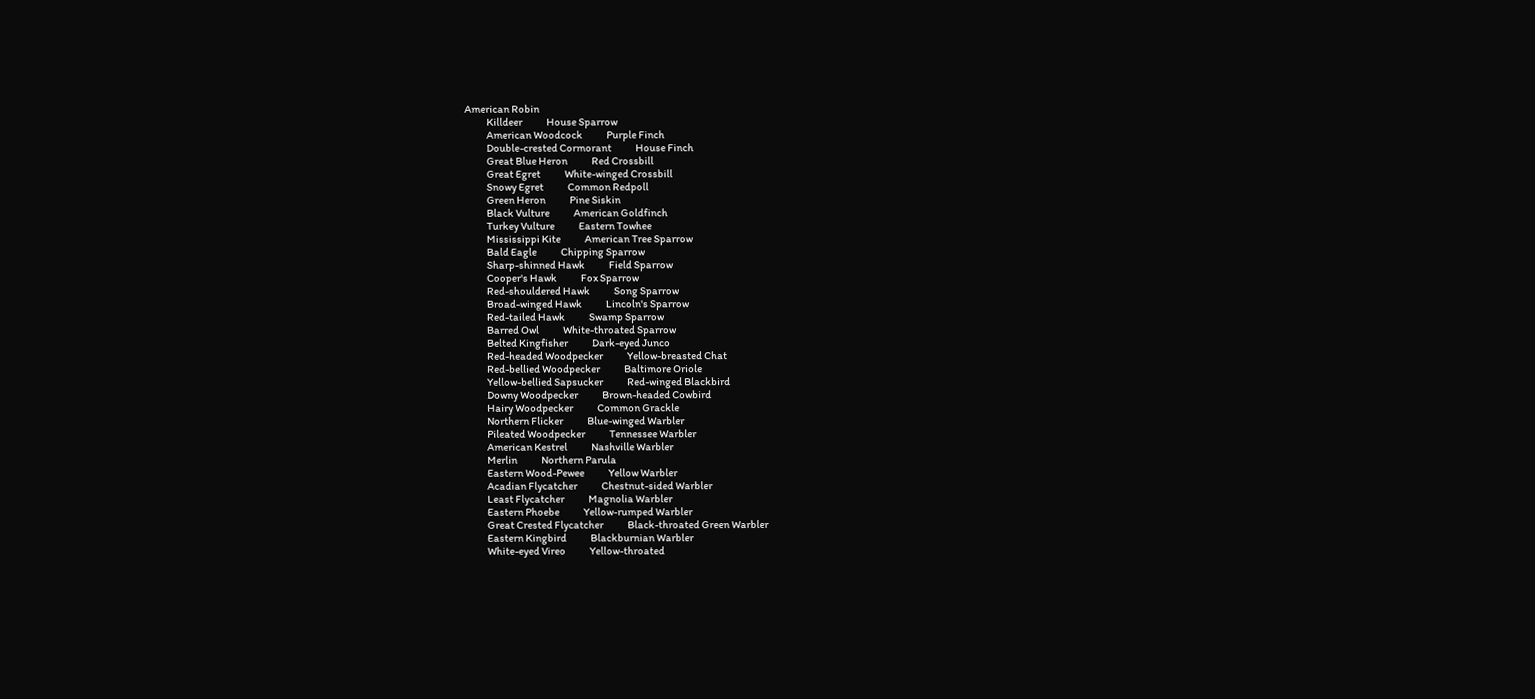American Robin
           Killdeer            House Sparrow
           American Woodcock            Purple Finch
           Double-crested Cormorant            House Finch
           Great Blue Heron            Red Crossbill
           Great Egret            White-winged Crossbill
           Snowy Egret            Common Redpoll
           Green Heron            Pine Siskin
           Black Vulture            American Goldfinch
           Turkey Vulture            Eastern Towhee
           Mississippi Kite            American Tree Sparrow
           Bald Eagle            Chipping Sparrow
           Sharp-shinned Hawk            Field Sparrow
           Cooper's Hawk            Fox Sparrow
           Red-shouldered Hawk            Song Sparrow
           Broad-winged Hawk            Lincoln's Sparrow
           Red-tailed Hawk            Swamp Sparrow
           Barred Owl            White-throated Sparrow
           Belted Kingfisher            Dark-eyed Junco
           Red-headed Woodpecker            Yellow-breasted Chat
           Red-bellied Woodpecker            Baltimore Oriole
           Yellow-bellied Sapsucker            Red-winged Blackbird
           Downy Woodpecker            Brown-headed Cowbird
           Hairy Woodpecker            Common Grackle
           Northern Flicker            Blue-winged Warbler
           Pileated Woodpecker            Tennessee Warbler
           American Kestrel            Nashville Warbler
           Merlin            Northern Parula
           Eastern Wood-Pewee            Yellow Warbler
           Acadian Flycatcher            Chestnut-sided Warbler
           Least Flycatcher            Magnolia Warbler
           Eastern Phoebe            Yellow-rumped Warbler
           Great Crested Flycatcher            Black-throated Green Warbler
           Eastern Kingbird            Blackburnian Warbler
           White-eyed Vireo            Yellow-throated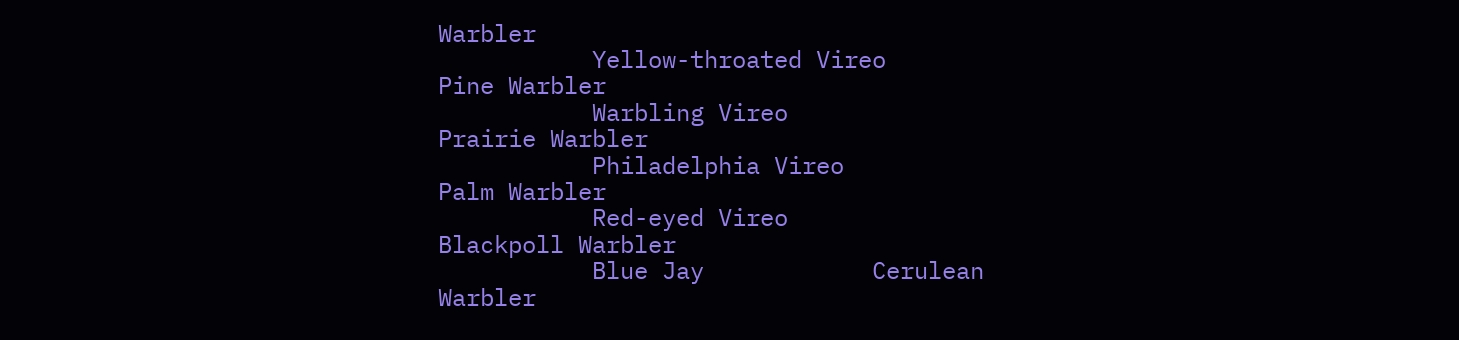Warbler
           Yellow-throated Vireo            Pine Warbler
           Warbling Vireo            Prairie Warbler
           Philadelphia Vireo            Palm Warbler
           Red-eyed Vireo            Blackpoll Warbler
           Blue Jay            Cerulean Warbler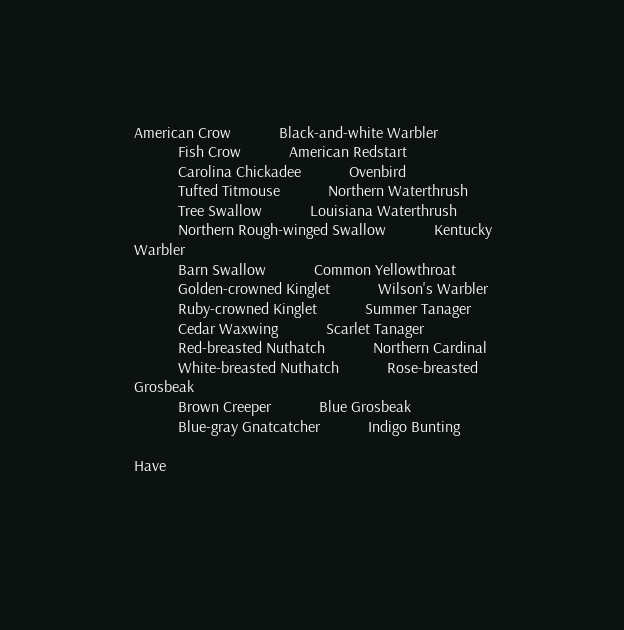American Crow            Black-and-white Warbler
           Fish Crow            American Redstart
           Carolina Chickadee            Ovenbird
           Tufted Titmouse            Northern Waterthrush
           Tree Swallow            Louisiana Waterthrush
           Northern Rough-winged Swallow            Kentucky Warbler
           Barn Swallow            Common Yellowthroat
           Golden-crowned Kinglet            Wilson's Warbler
           Ruby-crowned Kinglet            Summer Tanager
           Cedar Waxwing            Scarlet Tanager
           Red-breasted Nuthatch            Northern Cardinal
           White-breasted Nuthatch            Rose-breasted Grosbeak
           Brown Creeper            Blue Grosbeak
           Blue-gray Gnatcatcher            Indigo Bunting

Have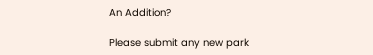An Addition?

Please submit any new park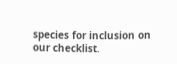species for inclusion on our checklist.